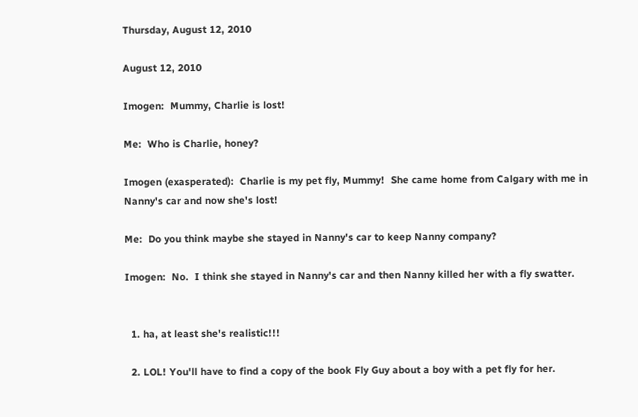Thursday, August 12, 2010

August 12, 2010

Imogen:  Mummy, Charlie is lost!

Me:  Who is Charlie, honey?

Imogen (exasperated):  Charlie is my pet fly, Mummy!  She came home from Calgary with me in Nanny's car and now she's lost!

Me:  Do you think maybe she stayed in Nanny's car to keep Nanny company?

Imogen:  No.  I think she stayed in Nanny's car and then Nanny killed her with a fly swatter.


  1. ha, at least she's realistic!!!

  2. LOL! You'll have to find a copy of the book Fly Guy about a boy with a pet fly for her.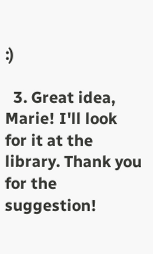:)

  3. Great idea, Marie! I'll look for it at the library. Thank you for the suggestion!